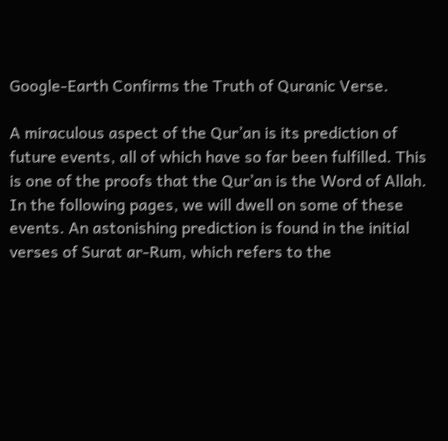Google-Earth Confirms the Truth of Quranic Verse.

A miraculous aspect of the Qur’an is its prediction of future events, all of which have so far been fulfilled. This is one of the proofs that the Qur’an is the Word of Allah. In the following pages, we will dwell on some of these events. An astonishing prediction is found in the initial verses of Surat ar-Rum, which refers to the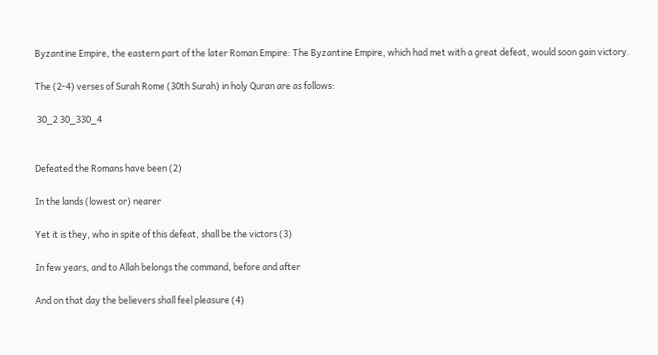Byzantine Empire, the eastern part of the later Roman Empire: The Byzantine Empire, which had met with a great defeat, would soon gain victory.

The (2-4) verses of Surah Rome (30th Surah) in holy Quran are as follows:

 30_2 30_330_4


Defeated the Romans have been (2)

In the lands (lowest or) nearer

Yet it is they, who in spite of this defeat, shall be the victors (3)

In few years, and to Allah belongs the command, before and after

And on that day the believers shall feel pleasure (4)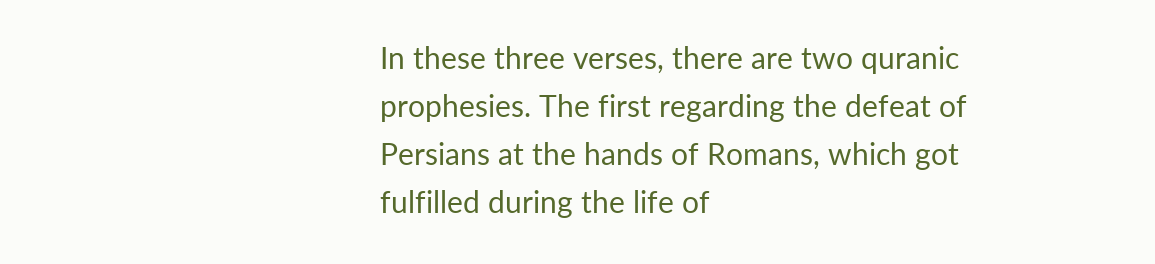In these three verses, there are two quranic prophesies. The first regarding the defeat of Persians at the hands of Romans, which got fulfilled during the life of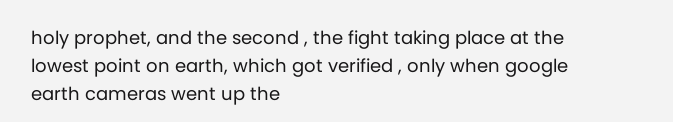holy prophet, and the second , the fight taking place at the lowest point on earth, which got verified , only when google earth cameras went up the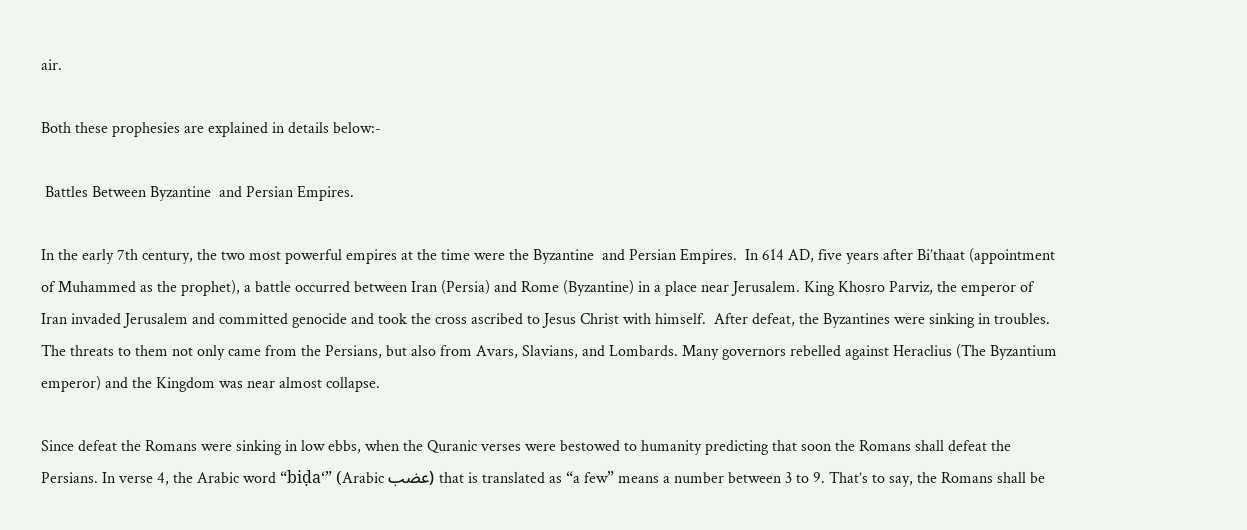air.

Both these prophesies are explained in details below:-

 Battles Between Byzantine  and Persian Empires.

In the early 7th century, the two most powerful empires at the time were the Byzantine  and Persian Empires.  In 614 AD, five years after Bi’thaat (appointment of Muhammed as the prophet), a battle occurred between Iran (Persia) and Rome (Byzantine) in a place near Jerusalem. King Khosro Parviz, the emperor of Iran invaded Jerusalem and committed genocide and took the cross ascribed to Jesus Christ with himself.  After defeat, the Byzantines were sinking in troubles. The threats to them not only came from the Persians, but also from Avars, Slavians, and Lombards. Many governors rebelled against Heraclius (The Byzantium emperor) and the Kingdom was near almost collapse.

Since defeat the Romans were sinking in low ebbs, when the Quranic verses were bestowed to humanity predicting that soon the Romans shall defeat the Persians. In verse 4, the Arabic word “biḍa‘” (Arabic عضب) that is translated as “a few” means a number between 3 to 9. That’s to say, the Romans shall be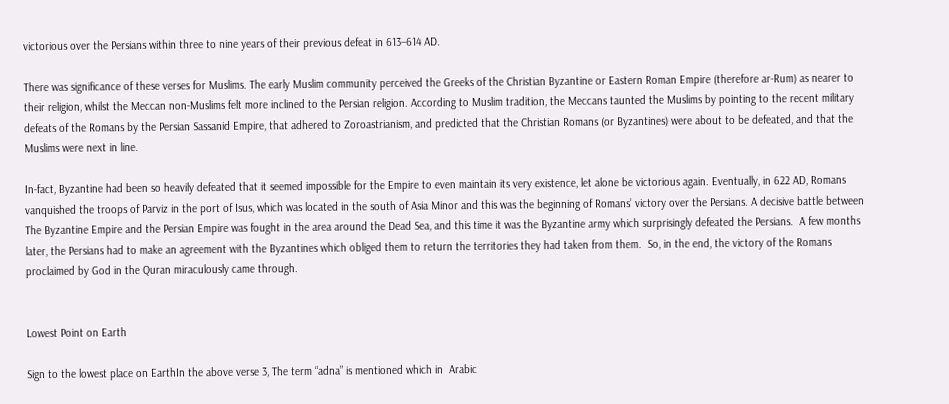victorious over the Persians within three to nine years of their previous defeat in 613–614 AD.

There was significance of these verses for Muslims. The early Muslim community perceived the Greeks of the Christian Byzantine or Eastern Roman Empire (therefore ar-Rum) as nearer to their religion, whilst the Meccan non-Muslims felt more inclined to the Persian religion. According to Muslim tradition, the Meccans taunted the Muslims by pointing to the recent military defeats of the Romans by the Persian Sassanid Empire, that adhered to Zoroastrianism, and predicted that the Christian Romans (or Byzantines) were about to be defeated, and that the Muslims were next in line.

In-fact, Byzantine had been so heavily defeated that it seemed impossible for the Empire to even maintain its very existence, let alone be victorious again. Eventually, in 622 AD, Romans vanquished the troops of Parviz in the port of Isus, which was located in the south of Asia Minor and this was the beginning of Romans’ victory over the Persians. A decisive battle between The Byzantine Empire and the Persian Empire was fought in the area around the Dead Sea, and this time it was the Byzantine army which surprisingly defeated the Persians.  A few months later, the Persians had to make an agreement with the Byzantines which obliged them to return the territories they had taken from them.  So, in the end, the victory of the Romans proclaimed by God in the Quran miraculously came through.


Lowest Point on Earth

Sign to the lowest place on EarthIn the above verse 3, The term “adna” is mentioned which in  Arabic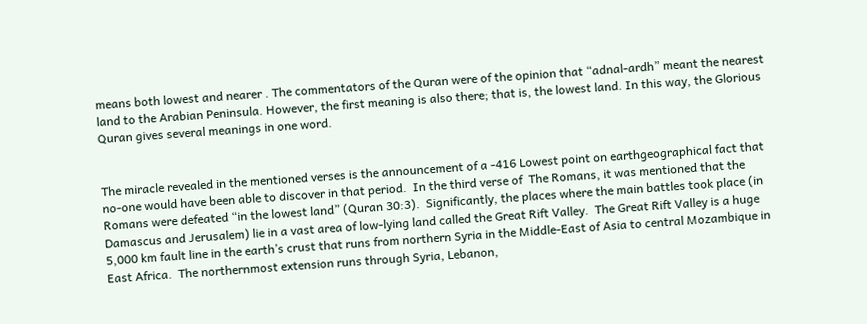means both lowest and nearer . The commentators of the Quran were of the opinion that “adnal-ardh” meant the nearest land to the Arabian Peninsula. However, the first meaning is also there; that is, the lowest land. In this way, the Glorious Quran gives several meanings in one word.


The miracle revealed in the mentioned verses is the announcement of a -416 Lowest point on earthgeographical fact that  no-one would have been able to discover in that period.  In the third verse of  The Romans, it was mentioned that the Romans were defeated “in the lowest land” (Quran 30:3).  Significantly, the places where the main battles took place (in Damascus and Jerusalem) lie in a vast area of low-lying land called the Great Rift Valley.  The Great Rift Valley is a huge 5,000 km fault line in the earth’s crust that runs from northern Syria in the Middle-East of Asia to central Mozambique in East Africa.  The northernmost extension runs through Syria, Lebanon,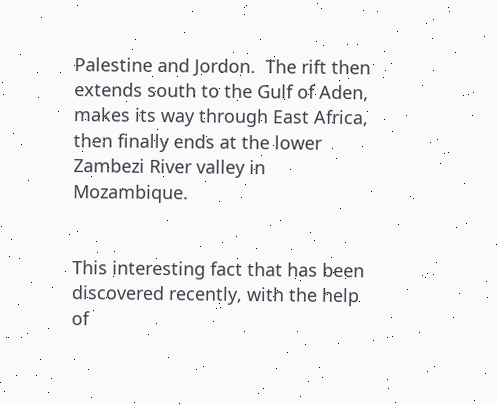Palestine and Jordon.  The rift then extends south to the Gulf of Aden, makes its way through East Africa, then finally ends at the lower Zambezi River valley in Mozambique.


This interesting fact that has been discovered recently, with the help of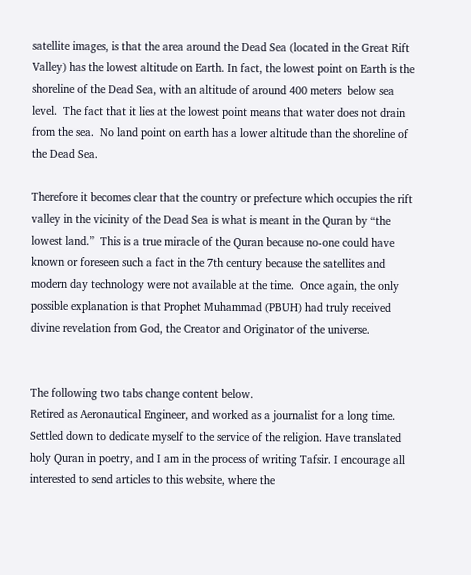satellite images, is that the area around the Dead Sea (located in the Great Rift Valley) has the lowest altitude on Earth. In fact, the lowest point on Earth is the shoreline of the Dead Sea, with an altitude of around 400 meters  below sea level.  The fact that it lies at the lowest point means that water does not drain from the sea.  No land point on earth has a lower altitude than the shoreline of the Dead Sea.

Therefore it becomes clear that the country or prefecture which occupies the rift valley in the vicinity of the Dead Sea is what is meant in the Quran by “the lowest land.”  This is a true miracle of the Quran because no-one could have known or foreseen such a fact in the 7th century because the satellites and modern day technology were not available at the time.  Once again, the only possible explanation is that Prophet Muhammad (PBUH) had truly received divine revelation from God, the Creator and Originator of the universe.


The following two tabs change content below.
Retired as Aeronautical Engineer, and worked as a journalist for a long time. Settled down to dedicate myself to the service of the religion. Have translated holy Quran in poetry, and I am in the process of writing Tafsir. I encourage all interested to send articles to this website, where the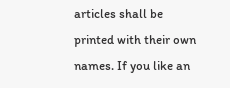articles shall be printed with their own names. If you like an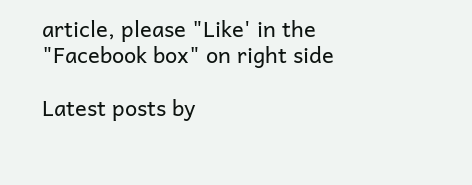article, please "Like' in the "Facebook box" on right side

Latest posts by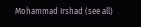Mohammad Irshad (see all)